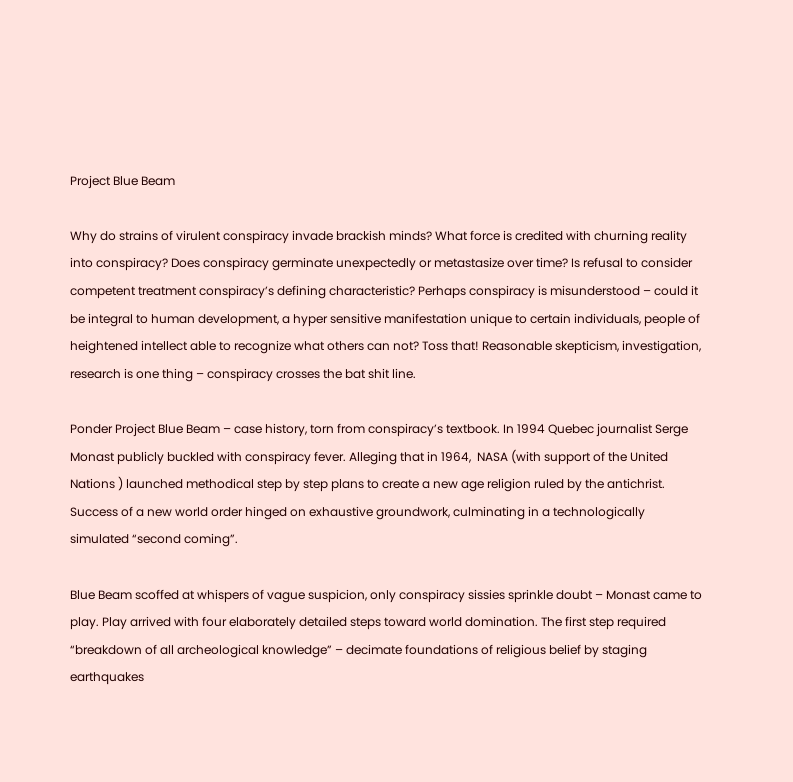Project Blue Beam

Why do strains of virulent conspiracy invade brackish minds? What force is credited with churning reality into conspiracy? Does conspiracy germinate unexpectedly or metastasize over time? Is refusal to consider competent treatment conspiracy’s defining characteristic? Perhaps conspiracy is misunderstood – could it be integral to human development, a hyper sensitive manifestation unique to certain individuals, people of heightened intellect able to recognize what others can not? Toss that! Reasonable skepticism, investigation, research is one thing – conspiracy crosses the bat shit line.

Ponder Project Blue Beam – case history, torn from conspiracy’s textbook. In 1994 Quebec journalist Serge Monast publicly buckled with conspiracy fever. Alleging that in 1964,  NASA (with support of the United Nations ) launched methodical step by step plans to create a new age religion ruled by the antichrist. Success of a new world order hinged on exhaustive groundwork, culminating in a technologically simulated “second coming”.

Blue Beam scoffed at whispers of vague suspicion, only conspiracy sissies sprinkle doubt – Monast came to play. Play arrived with four elaborately detailed steps toward world domination. The first step required “breakdown of all archeological knowledge” – decimate foundations of religious belief by staging earthquakes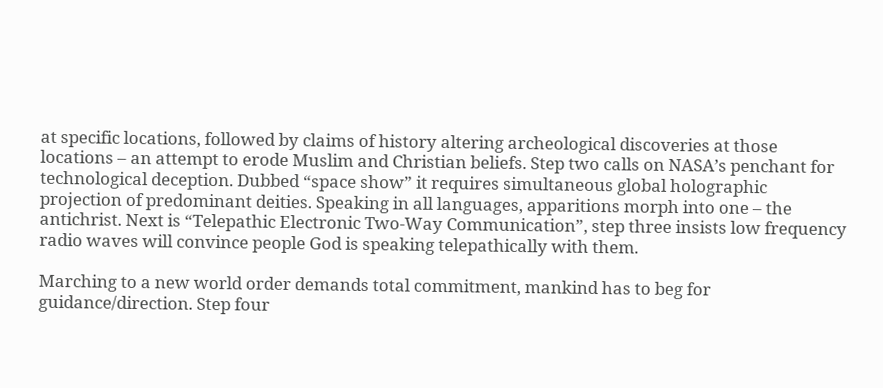at specific locations, followed by claims of history altering archeological discoveries at those locations – an attempt to erode Muslim and Christian beliefs. Step two calls on NASA’s penchant for technological deception. Dubbed “space show” it requires simultaneous global holographic projection of predominant deities. Speaking in all languages, apparitions morph into one – the antichrist. Next is “Telepathic Electronic Two-Way Communication”, step three insists low frequency radio waves will convince people God is speaking telepathically with them.

Marching to a new world order demands total commitment, mankind has to beg for guidance/direction. Step four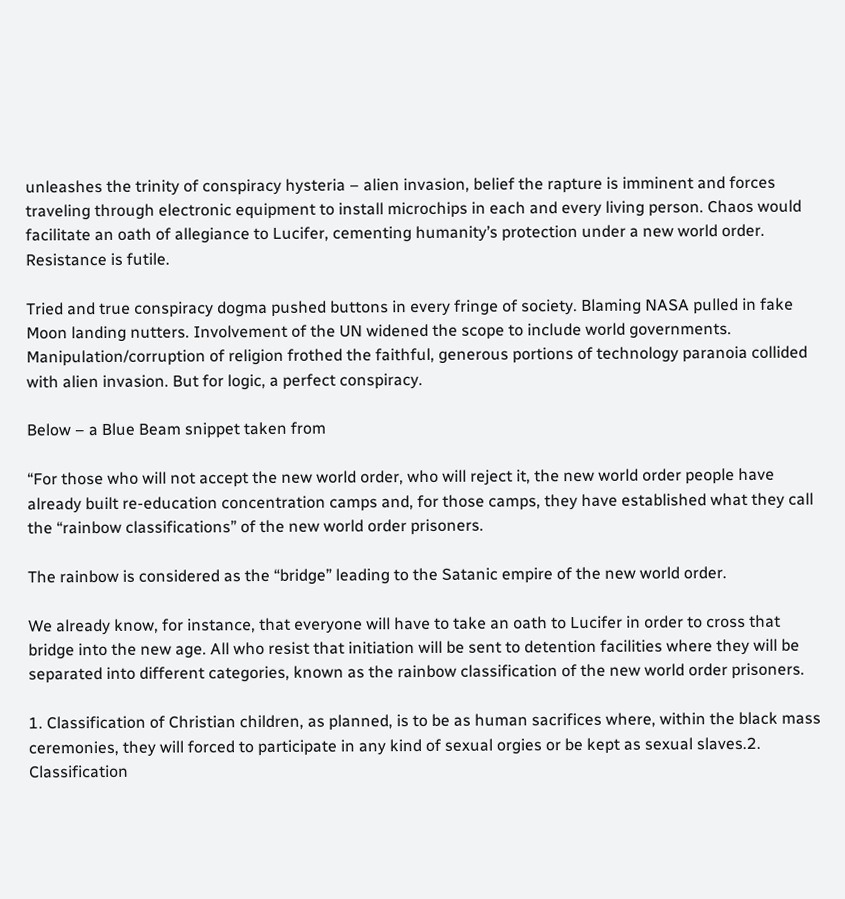unleashes the trinity of conspiracy hysteria – alien invasion, belief the rapture is imminent and forces traveling through electronic equipment to install microchips in each and every living person. Chaos would facilitate an oath of allegiance to Lucifer, cementing humanity’s protection under a new world order. Resistance is futile.

Tried and true conspiracy dogma pushed buttons in every fringe of society. Blaming NASA pulled in fake Moon landing nutters. Involvement of the UN widened the scope to include world governments. Manipulation/corruption of religion frothed the faithful, generous portions of technology paranoia collided with alien invasion. But for logic, a perfect conspiracy.

Below – a Blue Beam snippet taken from

“For those who will not accept the new world order, who will reject it, the new world order people have already built re-education concentration camps and, for those camps, they have established what they call the “rainbow classifications” of the new world order prisoners.

The rainbow is considered as the “bridge” leading to the Satanic empire of the new world order.

We already know, for instance, that everyone will have to take an oath to Lucifer in order to cross that bridge into the new age. All who resist that initiation will be sent to detention facilities where they will be separated into different categories, known as the rainbow classification of the new world order prisoners.

1. Classification of Christian children, as planned, is to be as human sacrifices where, within the black mass ceremonies, they will forced to participate in any kind of sexual orgies or be kept as sexual slaves.2. Classification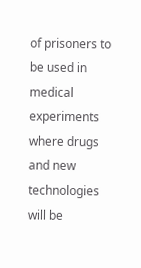of prisoners to be used in medical experiments where drugs and new technologies will be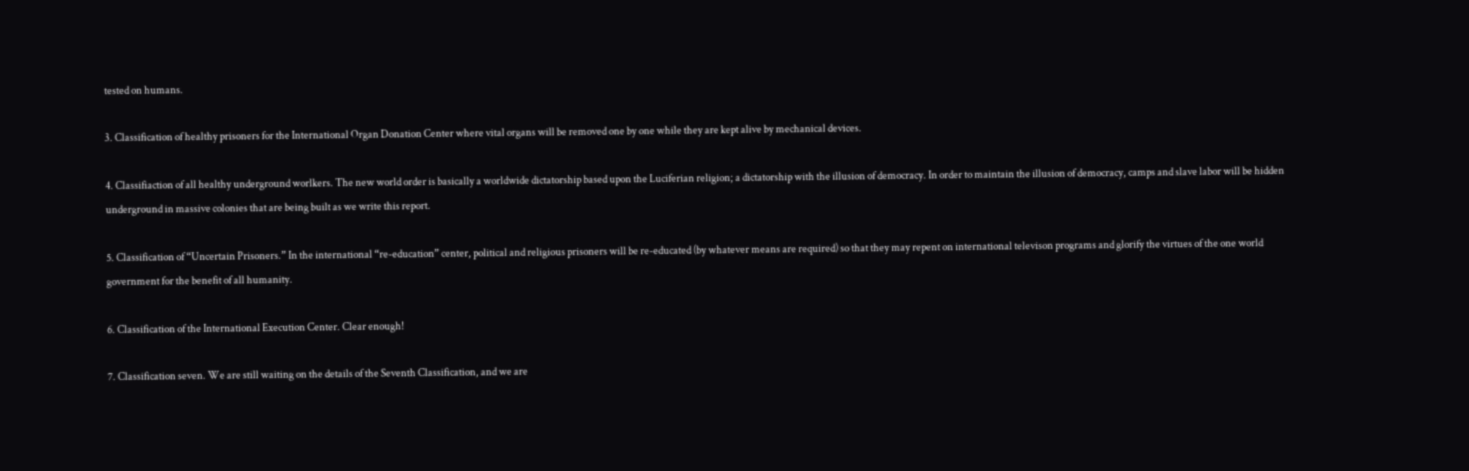tested on humans.

3. Classification of healthy prisoners for the International Organ Donation Center where vital organs will be removed one by one while they are kept alive by mechanical devices.

4. Classifiaction of all healthy underground worlkers. The new world order is basically a worldwide dictatorship based upon the Luciferian religion; a dictatorship with the illusion of democracy. In order to maintain the illusion of democracy, camps and slave labor will be hidden underground in massive colonies that are being built as we write this report.

5. Classification of “Uncertain Prisoners.” In the international “re-education” center, political and religious prisoners will be re-educated (by whatever means are required) so that they may repent on international televison programs and glorify the virtues of the one world government for the benefit of all humanity.

6. Classification of the International Execution Center. Clear enough!

7. Classification seven. We are still waiting on the details of the Seventh Classification, and we are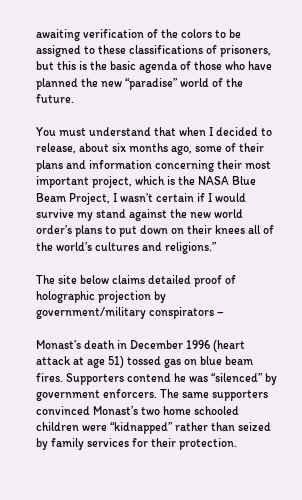awaiting verification of the colors to be assigned to these classifications of prisoners, but this is the basic agenda of those who have planned the new “paradise” world of the future.

You must understand that when I decided to release, about six months ago, some of their plans and information concerning their most important project, which is the NASA Blue Beam Project, I wasn’t certain if I would survive my stand against the new world order’s plans to put down on their knees all of the world’s cultures and religions.”

The site below claims detailed proof of holographic projection by government/military conspirators –

Monast’s death in December 1996 (heart attack at age 51) tossed gas on blue beam fires. Supporters contend he was “silenced” by government enforcers. The same supporters convinced Monast’s two home schooled children were “kidnapped” rather than seized by family services for their protection.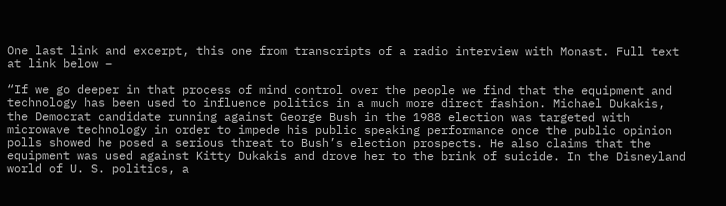One last link and excerpt, this one from transcripts of a radio interview with Monast. Full text at link below –

“If we go deeper in that process of mind control over the people we find that the equipment and technology has been used to influence politics in a much more direct fashion. Michael Dukakis, the Democrat candidate running against George Bush in the 1988 election was targeted with microwave technology in order to impede his public speaking performance once the public opinion polls showed he posed a serious threat to Bush’s election prospects. He also claims that the equipment was used against Kitty Dukakis and drove her to the brink of suicide. In the Disneyland world of U. S. politics, a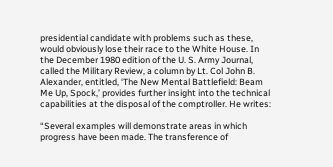presidential candidate with problems such as these, would obviously lose their race to the White House. In the December 1980 edition of the U. S. Army Journal, called the Military Review, a column by Lt. Col John B. Alexander, entitled, ‘The New Mental Battlefield: Beam Me Up, Spock,’ provides further insight into the technical capabilities at the disposal of the comptroller. He writes:

“Several examples will demonstrate areas in which progress have been made. The transference of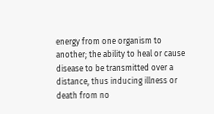energy from one organism to another; the ability to heal or cause disease to be transmitted over a distance, thus inducing illness or death from no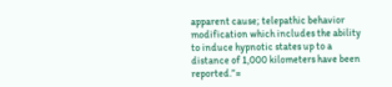apparent cause; telepathic behavior modification which includes the ability to induce hypnotic states up to a distance of 1,000 kilometers have been reported.”=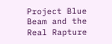Project Blue Beam and the Real Rapture